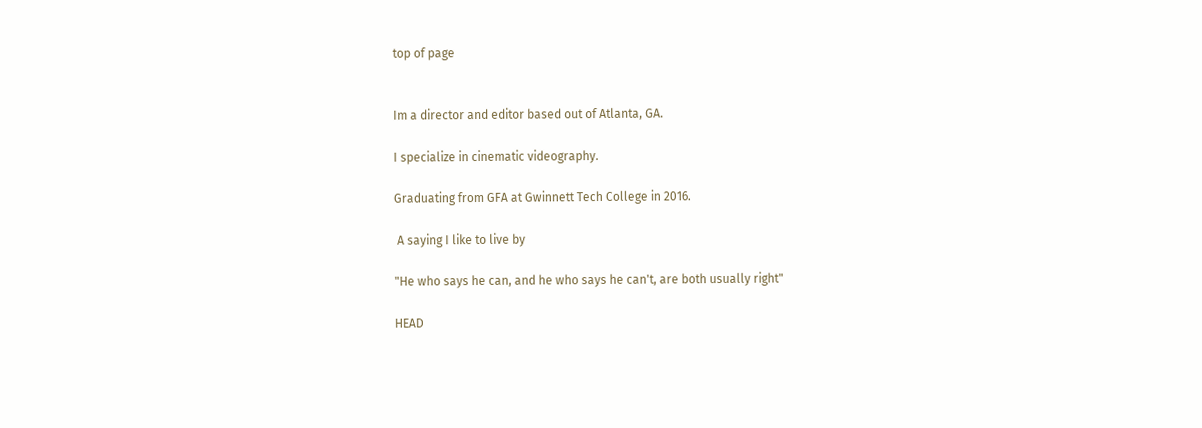top of page


Im a director and editor based out of Atlanta, GA.

I specialize in cinematic videography.

Graduating from GFA at Gwinnett Tech College in 2016.

 A saying I like to live by

"He who says he can, and he who says he can't, are both usually right"

HEAD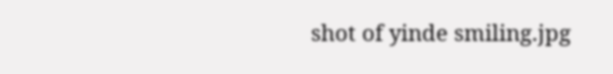shot of yinde smiling.jpg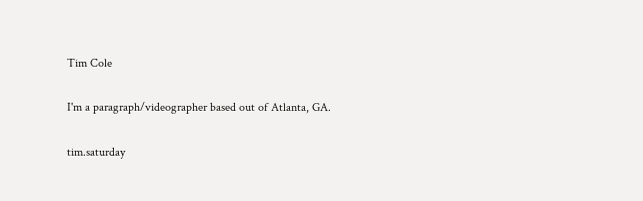Tim Cole

I'm a paragraph/videographer based out of Atlanta, GA.

tim.saturday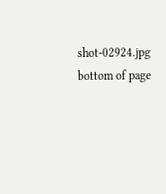shot-02924.jpg
bottom of page